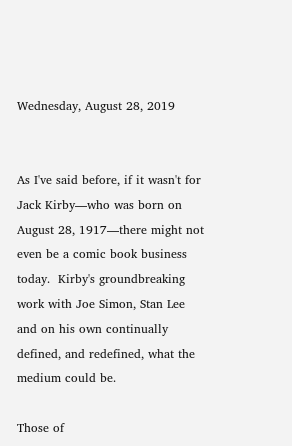Wednesday, August 28, 2019


As I've said before, if it wasn't for Jack Kirby—who was born on August 28, 1917—there might not even be a comic book business today.  Kirby's groundbreaking work with Joe Simon, Stan Lee and on his own continually defined, and redefined, what the medium could be.

Those of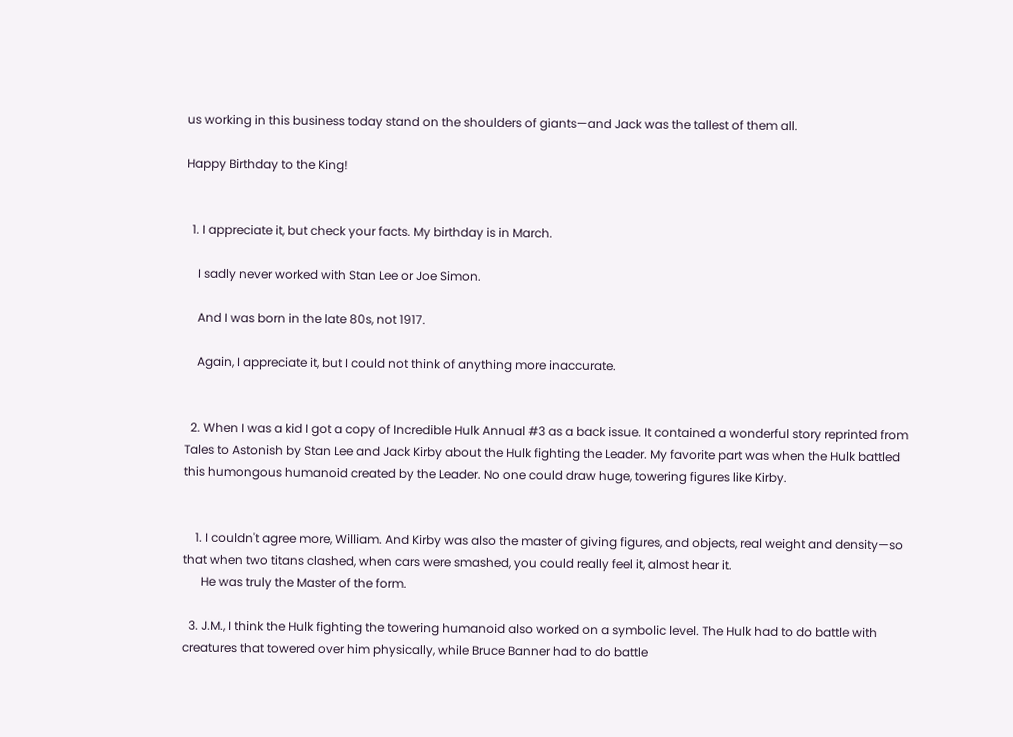us working in this business today stand on the shoulders of giants—and Jack was the tallest of them all.

Happy Birthday to the King!


  1. I appreciate it, but check your facts. My birthday is in March.

    I sadly never worked with Stan Lee or Joe Simon.

    And I was born in the late 80s, not 1917.

    Again, I appreciate it, but I could not think of anything more inaccurate.


  2. When I was a kid I got a copy of Incredible Hulk Annual #3 as a back issue. It contained a wonderful story reprinted from Tales to Astonish by Stan Lee and Jack Kirby about the Hulk fighting the Leader. My favorite part was when the Hulk battled this humongous humanoid created by the Leader. No one could draw huge, towering figures like Kirby.


    1. I couldn't agree more, William. And Kirby was also the master of giving figures, and objects, real weight and density—so that when two titans clashed, when cars were smashed, you could really feel it, almost hear it.
      He was truly the Master of the form.

  3. J.M., I think the Hulk fighting the towering humanoid also worked on a symbolic level. The Hulk had to do battle with creatures that towered over him physically, while Bruce Banner had to do battle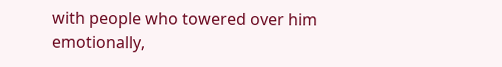with people who towered over him emotionally,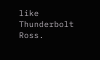like Thunderbolt Ross.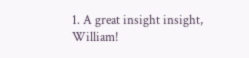1. A great insight insight, William!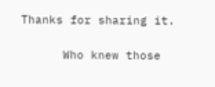Thanks for sharing it.

      Who knew those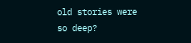old stories were so deep?